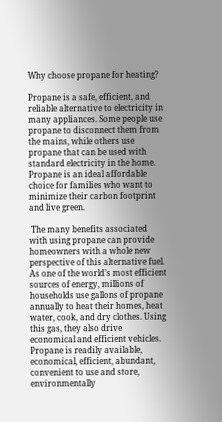Why choose propane for heating?

Propane is a safe, efficient, and reliable alternative to electricity in many appliances. Some people use propane to disconnect them from the mains, while others use propane that can be used with standard electricity in the home. Propane is an ideal affordable choice for families who want to minimize their carbon footprint and live green.

 The many benefits associated with using propane can provide homeowners with a whole new perspective of this alternative fuel. As one of the world’s most efficient sources of energy, millions of households use gallons of propane annually to heat their homes, heat water, cook, and dry clothes. Using this gas, they also drive economical and efficient vehicles. Propane is readily available, economical, efficient, abundant, convenient to use and store, environmentally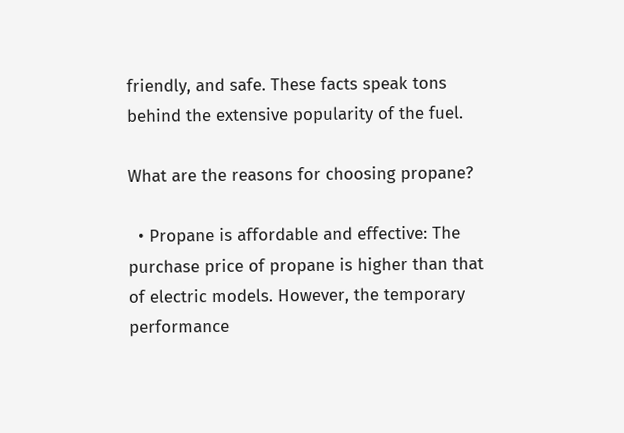friendly, and safe. These facts speak tons behind the extensive popularity of the fuel.

What are the reasons for choosing propane?

  • Propane is affordable and effective: The purchase price of propane is higher than that of electric models. However, the temporary performance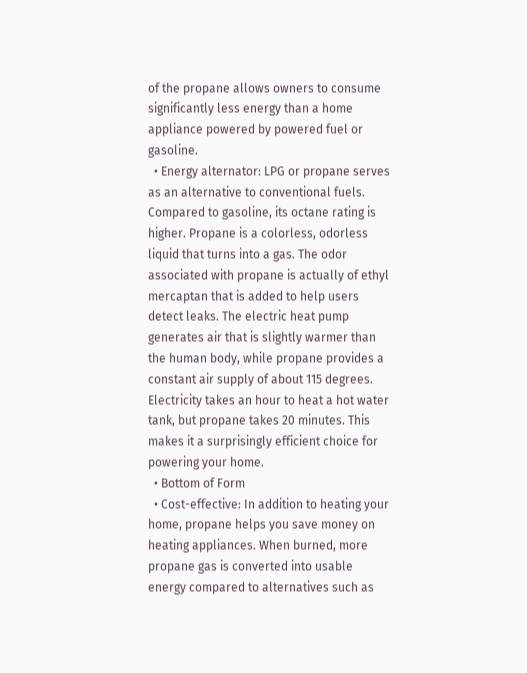of the propane allows owners to consume significantly less energy than a home appliance powered by powered fuel or gasoline.
  • Energy alternator: LPG or propane serves as an alternative to conventional fuels. Compared to gasoline, its octane rating is higher. Propane is a colorless, odorless liquid that turns into a gas. The odor associated with propane is actually of ethyl mercaptan that is added to help users detect leaks. The electric heat pump generates air that is slightly warmer than the human body, while propane provides a constant air supply of about 115 degrees. Electricity takes an hour to heat a hot water tank, but propane takes 20 minutes. This makes it a surprisingly efficient choice for powering your home.
  • Bottom of Form
  • Cost-effective: In addition to heating your home, propane helps you save money on heating appliances. When burned, more propane gas is converted into usable energy compared to alternatives such as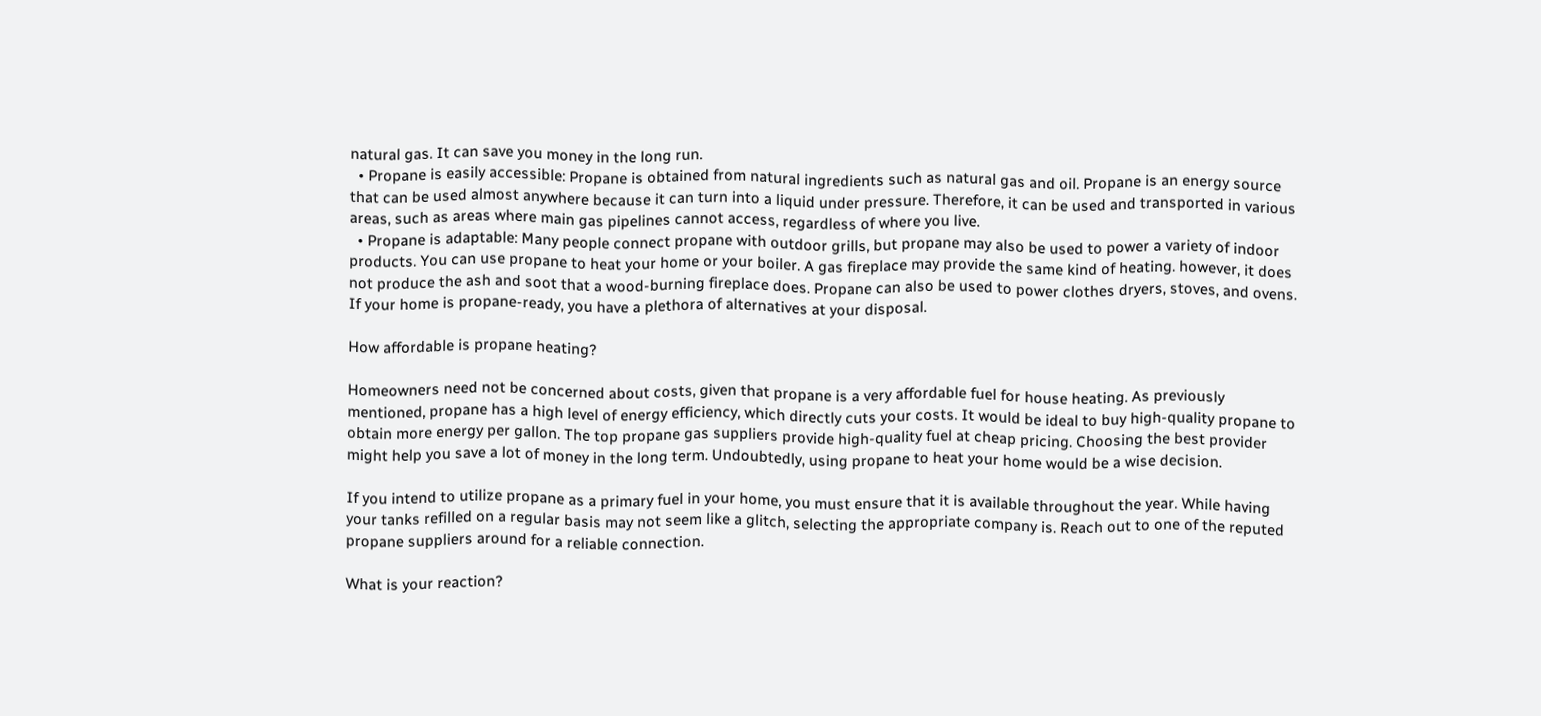natural gas. It can save you money in the long run.
  • Propane is easily accessible: Propane is obtained from natural ingredients such as natural gas and oil. Propane is an energy source that can be used almost anywhere because it can turn into a liquid under pressure. Therefore, it can be used and transported in various areas, such as areas where main gas pipelines cannot access, regardless of where you live.
  • Propane is adaptable: Many people connect propane with outdoor grills, but propane may also be used to power a variety of indoor products. You can use propane to heat your home or your boiler. A gas fireplace may provide the same kind of heating. however, it does not produce the ash and soot that a wood-burning fireplace does. Propane can also be used to power clothes dryers, stoves, and ovens. If your home is propane-ready, you have a plethora of alternatives at your disposal.

How affordable is propane heating?

Homeowners need not be concerned about costs, given that propane is a very affordable fuel for house heating. As previously mentioned, propane has a high level of energy efficiency, which directly cuts your costs. It would be ideal to buy high-quality propane to obtain more energy per gallon. The top propane gas suppliers provide high-quality fuel at cheap pricing. Choosing the best provider might help you save a lot of money in the long term. Undoubtedly, using propane to heat your home would be a wise decision.

If you intend to utilize propane as a primary fuel in your home, you must ensure that it is available throughout the year. While having your tanks refilled on a regular basis may not seem like a glitch, selecting the appropriate company is. Reach out to one of the reputed propane suppliers around for a reliable connection.

What is your reaction?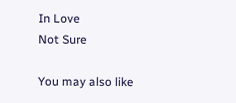In Love
Not Sure

You may also like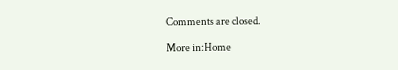Comments are closed.

More in:Home